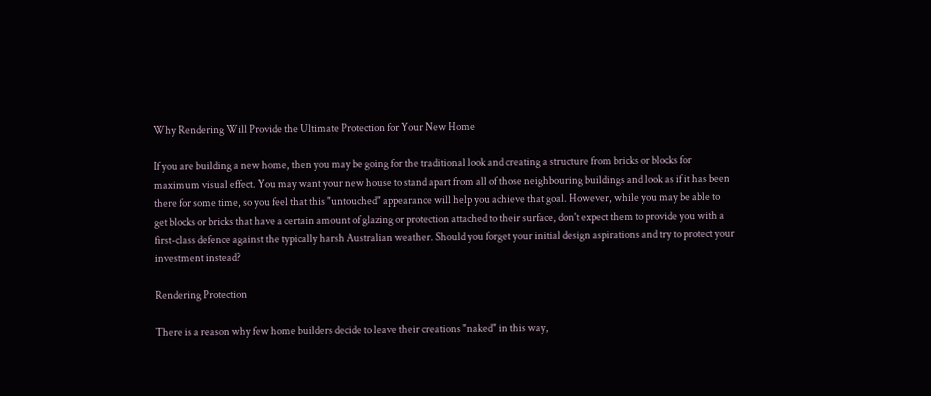Why Rendering Will Provide the Ultimate Protection for Your New Home

If you are building a new home, then you may be going for the traditional look and creating a structure from bricks or blocks for maximum visual effect. You may want your new house to stand apart from all of those neighbouring buildings and look as if it has been there for some time, so you feel that this "untouched" appearance will help you achieve that goal. However, while you may be able to get blocks or bricks that have a certain amount of glazing or protection attached to their surface, don't expect them to provide you with a first-class defence against the typically harsh Australian weather. Should you forget your initial design aspirations and try to protect your investment instead?

Rendering Protection

There is a reason why few home builders decide to leave their creations "naked" in this way,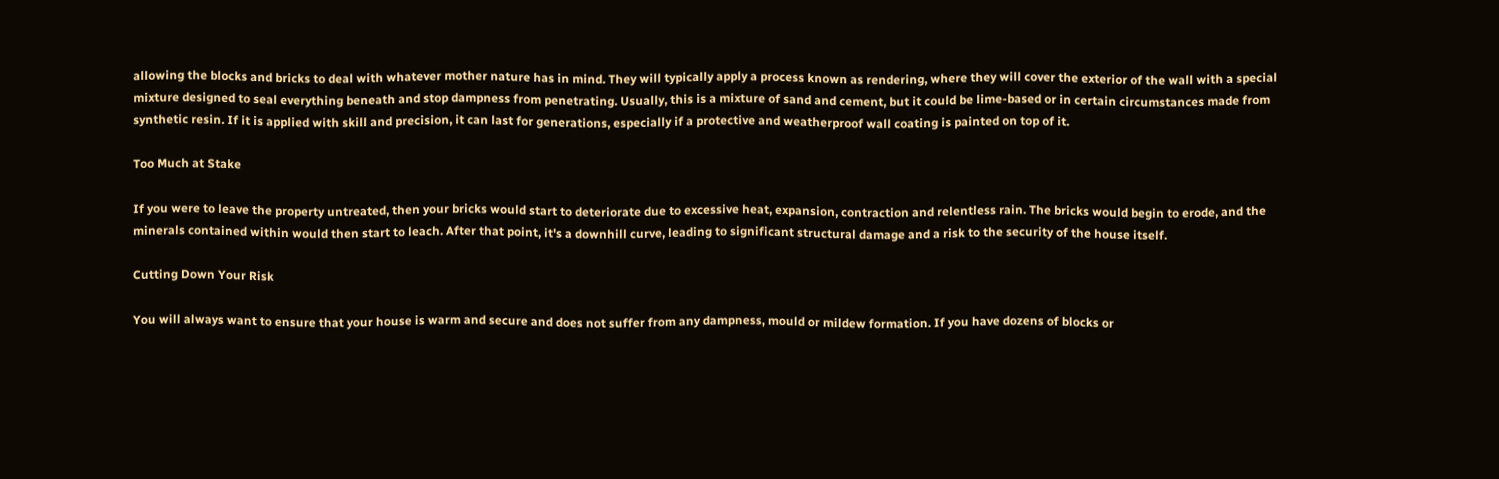allowing the blocks and bricks to deal with whatever mother nature has in mind. They will typically apply a process known as rendering, where they will cover the exterior of the wall with a special mixture designed to seal everything beneath and stop dampness from penetrating. Usually, this is a mixture of sand and cement, but it could be lime-based or in certain circumstances made from synthetic resin. If it is applied with skill and precision, it can last for generations, especially if a protective and weatherproof wall coating is painted on top of it.

Too Much at Stake

If you were to leave the property untreated, then your bricks would start to deteriorate due to excessive heat, expansion, contraction and relentless rain. The bricks would begin to erode, and the minerals contained within would then start to leach. After that point, it's a downhill curve, leading to significant structural damage and a risk to the security of the house itself.

Cutting Down Your Risk

You will always want to ensure that your house is warm and secure and does not suffer from any dampness, mould or mildew formation. If you have dozens of blocks or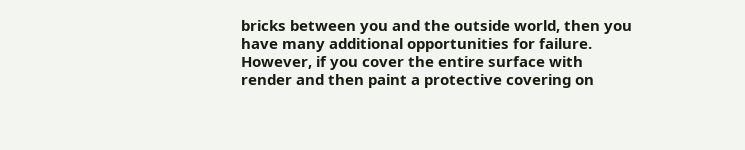bricks between you and the outside world, then you have many additional opportunities for failure. However, if you cover the entire surface with render and then paint a protective covering on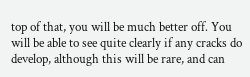top of that, you will be much better off. You will be able to see quite clearly if any cracks do develop, although this will be rare, and can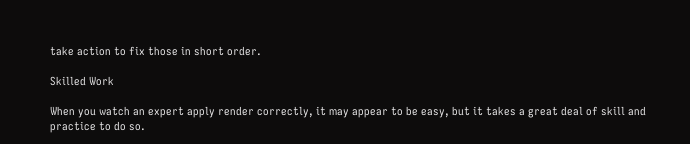take action to fix those in short order.

Skilled Work

When you watch an expert apply render correctly, it may appear to be easy, but it takes a great deal of skill and practice to do so.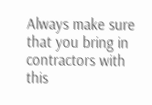Always make sure that you bring in contractors with this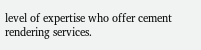level of expertise who offer cement rendering services.